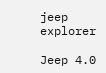jeep explorer

Jeep 4.0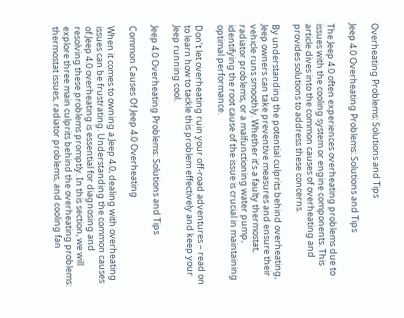Overheating Problems: Solutions and Tips

Jeep 4.0 Overheating Problems: Solutions and Tips

The Jeep 4.0 often experiences overheating problems due to issues with the cooling system or engine components. This article dives into the common causes of overheating and provides solutions to address these concerns.

By understanding the potential culprits behind overheating, Jeep owners can take preventive measures and ensure their vehicle runs smoothly. Whether it’s a faulty thermostat, radiator problems, or a malfunctioning water pump, identifying the root cause of the issue is crucial in maintaining optimal performance.

Don’t let overheating ruin your off-road adventures – read on to learn how to tackle this problem effectively and keep your Jeep running cool.

Jeep 4.0 Overheating Problems: Solutions and Tips

Common Causes Of Jeep 4.0 Overheating

When it comes to owning a Jeep 4.0, dealing with overheating issues can be frustrating. Understanding the common causes of Jeep 4.0 overheating is essential for diagnosing and resolving these problems promptly. In this section, we will explore three main culprits behind the overheating problems: thermostat issues, radiator problems, and cooling fan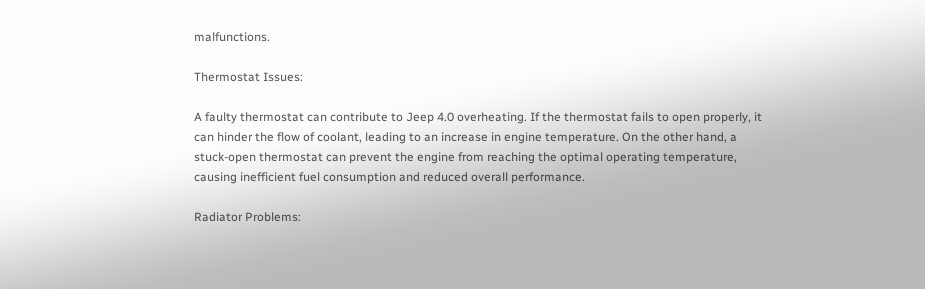malfunctions.

Thermostat Issues:

A faulty thermostat can contribute to Jeep 4.0 overheating. If the thermostat fails to open properly, it can hinder the flow of coolant, leading to an increase in engine temperature. On the other hand, a stuck-open thermostat can prevent the engine from reaching the optimal operating temperature, causing inefficient fuel consumption and reduced overall performance.

Radiator Problems: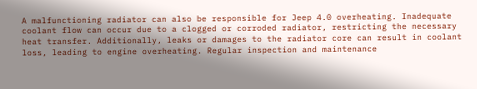A malfunctioning radiator can also be responsible for Jeep 4.0 overheating. Inadequate coolant flow can occur due to a clogged or corroded radiator, restricting the necessary heat transfer. Additionally, leaks or damages to the radiator core can result in coolant loss, leading to engine overheating. Regular inspection and maintenance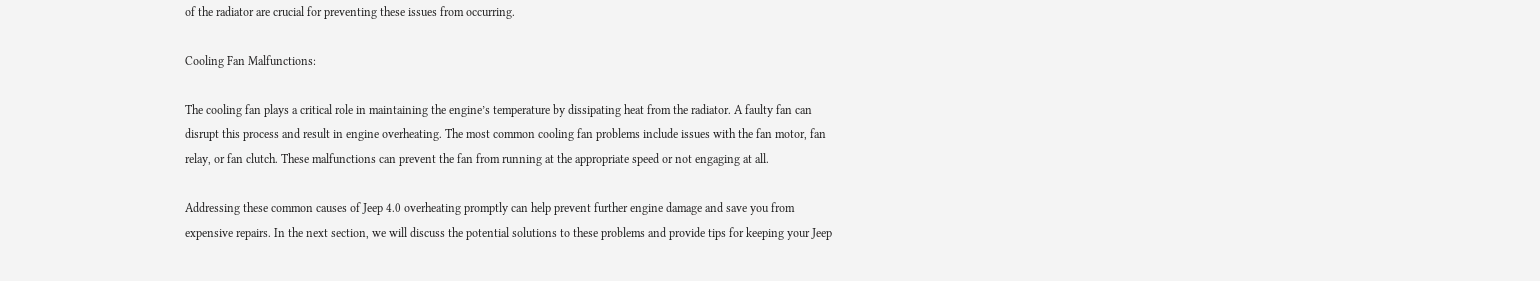of the radiator are crucial for preventing these issues from occurring.

Cooling Fan Malfunctions:

The cooling fan plays a critical role in maintaining the engine’s temperature by dissipating heat from the radiator. A faulty fan can disrupt this process and result in engine overheating. The most common cooling fan problems include issues with the fan motor, fan relay, or fan clutch. These malfunctions can prevent the fan from running at the appropriate speed or not engaging at all.

Addressing these common causes of Jeep 4.0 overheating promptly can help prevent further engine damage and save you from expensive repairs. In the next section, we will discuss the potential solutions to these problems and provide tips for keeping your Jeep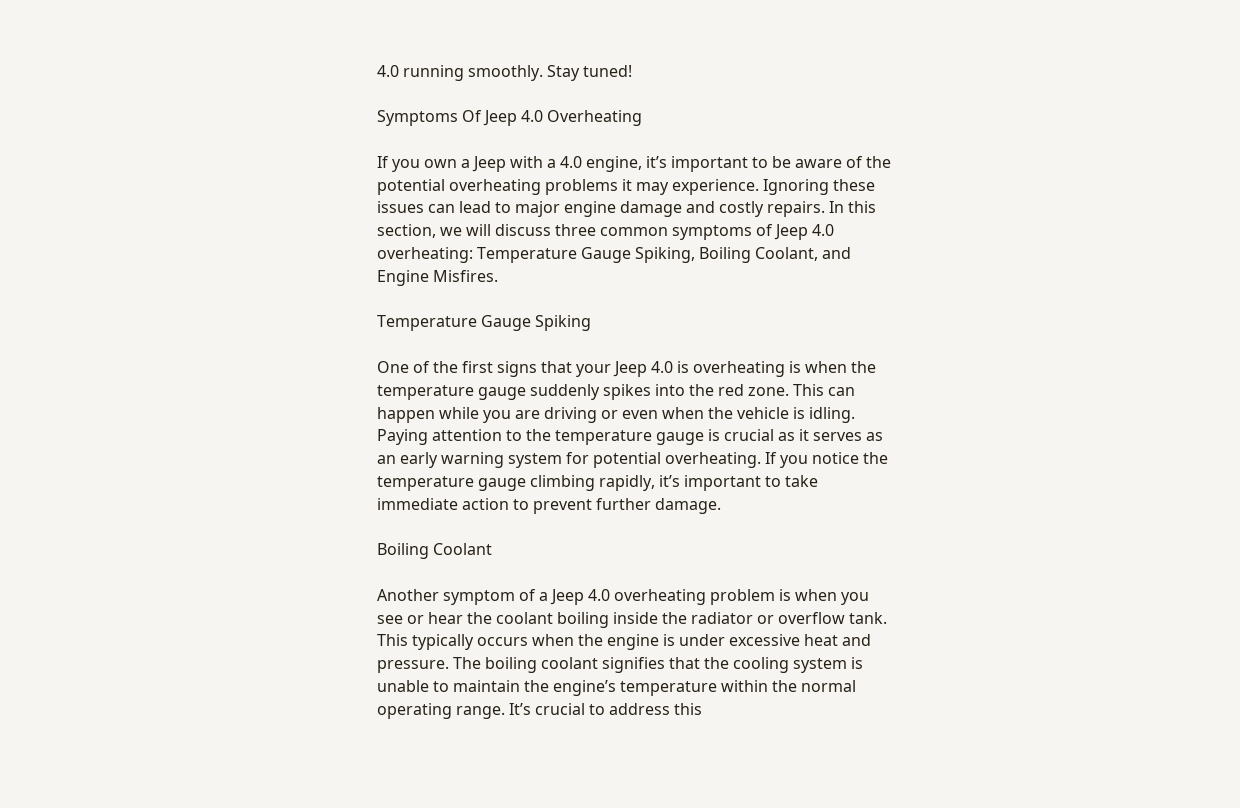4.0 running smoothly. Stay tuned!

Symptoms Of Jeep 4.0 Overheating

If you own a Jeep with a 4.0 engine, it’s important to be aware of the potential overheating problems it may experience. Ignoring these issues can lead to major engine damage and costly repairs. In this section, we will discuss three common symptoms of Jeep 4.0 overheating: Temperature Gauge Spiking, Boiling Coolant, and Engine Misfires.

Temperature Gauge Spiking

One of the first signs that your Jeep 4.0 is overheating is when the temperature gauge suddenly spikes into the red zone. This can happen while you are driving or even when the vehicle is idling. Paying attention to the temperature gauge is crucial as it serves as an early warning system for potential overheating. If you notice the temperature gauge climbing rapidly, it’s important to take immediate action to prevent further damage.

Boiling Coolant

Another symptom of a Jeep 4.0 overheating problem is when you see or hear the coolant boiling inside the radiator or overflow tank. This typically occurs when the engine is under excessive heat and pressure. The boiling coolant signifies that the cooling system is unable to maintain the engine’s temperature within the normal operating range. It’s crucial to address this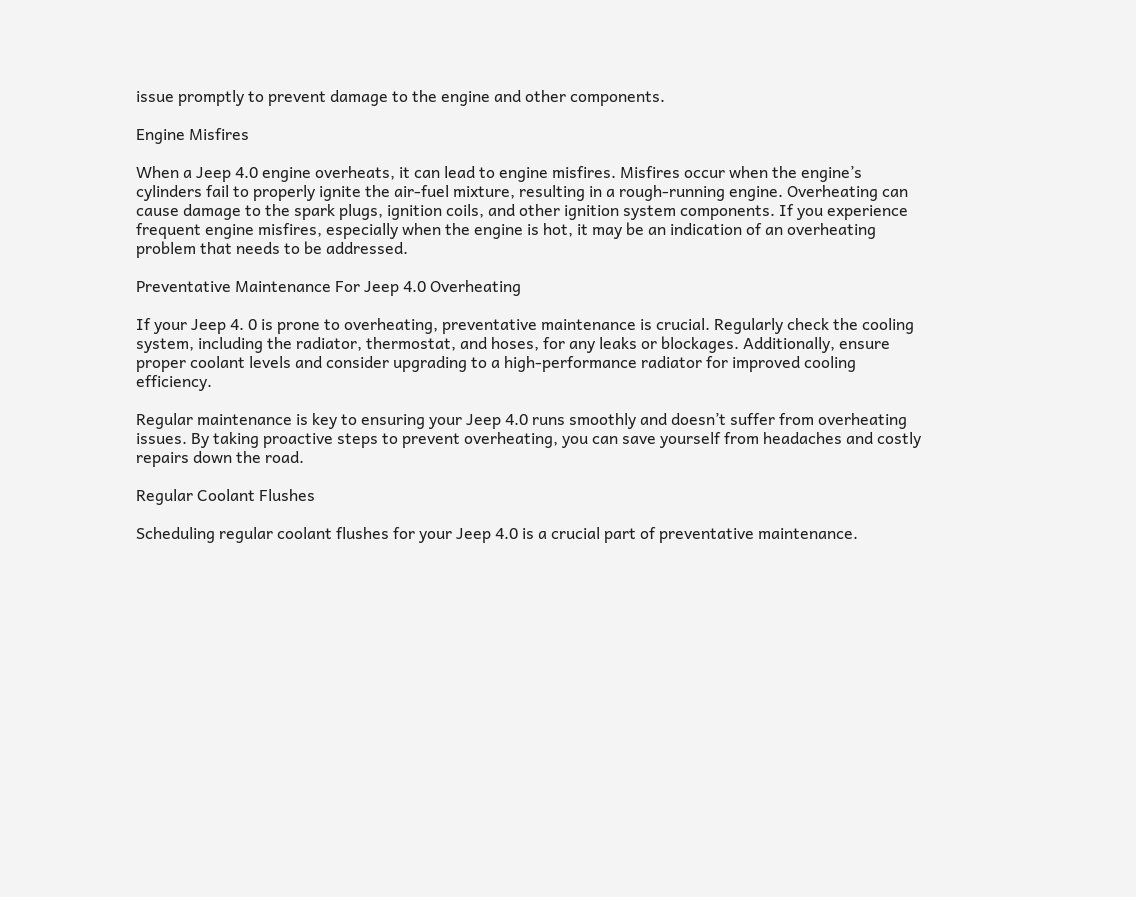issue promptly to prevent damage to the engine and other components.

Engine Misfires

When a Jeep 4.0 engine overheats, it can lead to engine misfires. Misfires occur when the engine’s cylinders fail to properly ignite the air-fuel mixture, resulting in a rough-running engine. Overheating can cause damage to the spark plugs, ignition coils, and other ignition system components. If you experience frequent engine misfires, especially when the engine is hot, it may be an indication of an overheating problem that needs to be addressed.

Preventative Maintenance For Jeep 4.0 Overheating

If your Jeep 4. 0 is prone to overheating, preventative maintenance is crucial. Regularly check the cooling system, including the radiator, thermostat, and hoses, for any leaks or blockages. Additionally, ensure proper coolant levels and consider upgrading to a high-performance radiator for improved cooling efficiency.

Regular maintenance is key to ensuring your Jeep 4.0 runs smoothly and doesn’t suffer from overheating issues. By taking proactive steps to prevent overheating, you can save yourself from headaches and costly repairs down the road.

Regular Coolant Flushes

Scheduling regular coolant flushes for your Jeep 4.0 is a crucial part of preventative maintenance.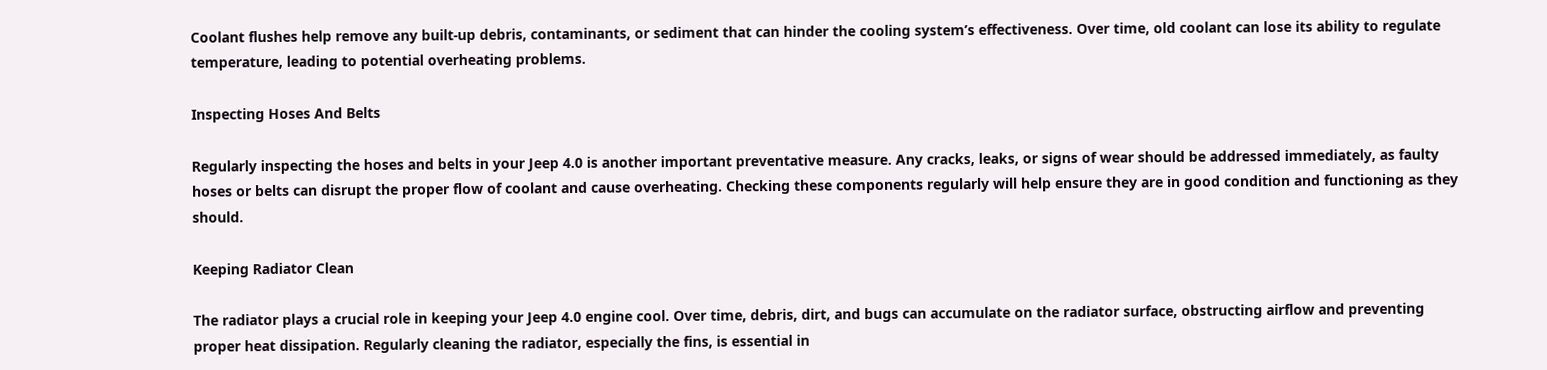Coolant flushes help remove any built-up debris, contaminants, or sediment that can hinder the cooling system’s effectiveness. Over time, old coolant can lose its ability to regulate temperature, leading to potential overheating problems.

Inspecting Hoses And Belts

Regularly inspecting the hoses and belts in your Jeep 4.0 is another important preventative measure. Any cracks, leaks, or signs of wear should be addressed immediately, as faulty hoses or belts can disrupt the proper flow of coolant and cause overheating. Checking these components regularly will help ensure they are in good condition and functioning as they should.

Keeping Radiator Clean

The radiator plays a crucial role in keeping your Jeep 4.0 engine cool. Over time, debris, dirt, and bugs can accumulate on the radiator surface, obstructing airflow and preventing proper heat dissipation. Regularly cleaning the radiator, especially the fins, is essential in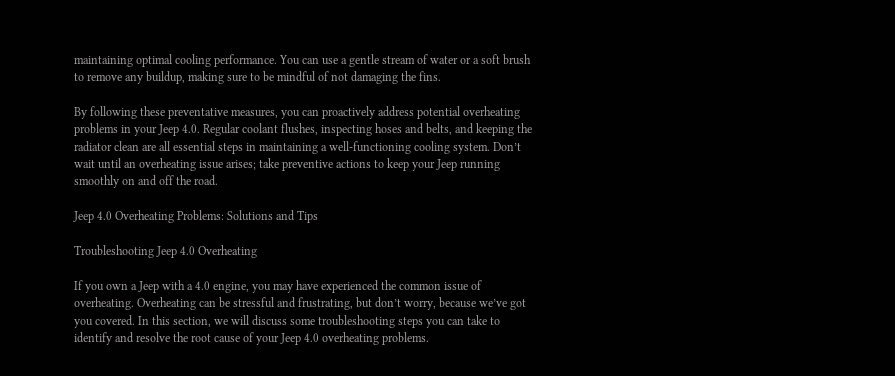maintaining optimal cooling performance. You can use a gentle stream of water or a soft brush to remove any buildup, making sure to be mindful of not damaging the fins.

By following these preventative measures, you can proactively address potential overheating problems in your Jeep 4.0. Regular coolant flushes, inspecting hoses and belts, and keeping the radiator clean are all essential steps in maintaining a well-functioning cooling system. Don’t wait until an overheating issue arises; take preventive actions to keep your Jeep running smoothly on and off the road.

Jeep 4.0 Overheating Problems: Solutions and Tips

Troubleshooting Jeep 4.0 Overheating

If you own a Jeep with a 4.0 engine, you may have experienced the common issue of overheating. Overheating can be stressful and frustrating, but don’t worry, because we’ve got you covered. In this section, we will discuss some troubleshooting steps you can take to identify and resolve the root cause of your Jeep 4.0 overheating problems.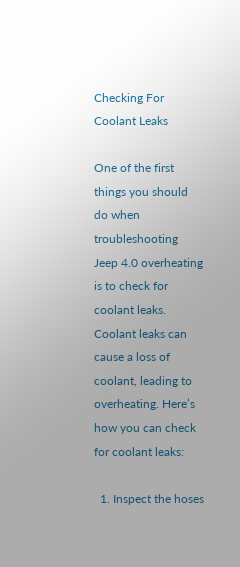Checking For Coolant Leaks

One of the first things you should do when troubleshooting Jeep 4.0 overheating is to check for coolant leaks. Coolant leaks can cause a loss of coolant, leading to overheating. Here’s how you can check for coolant leaks:

  1. Inspect the hoses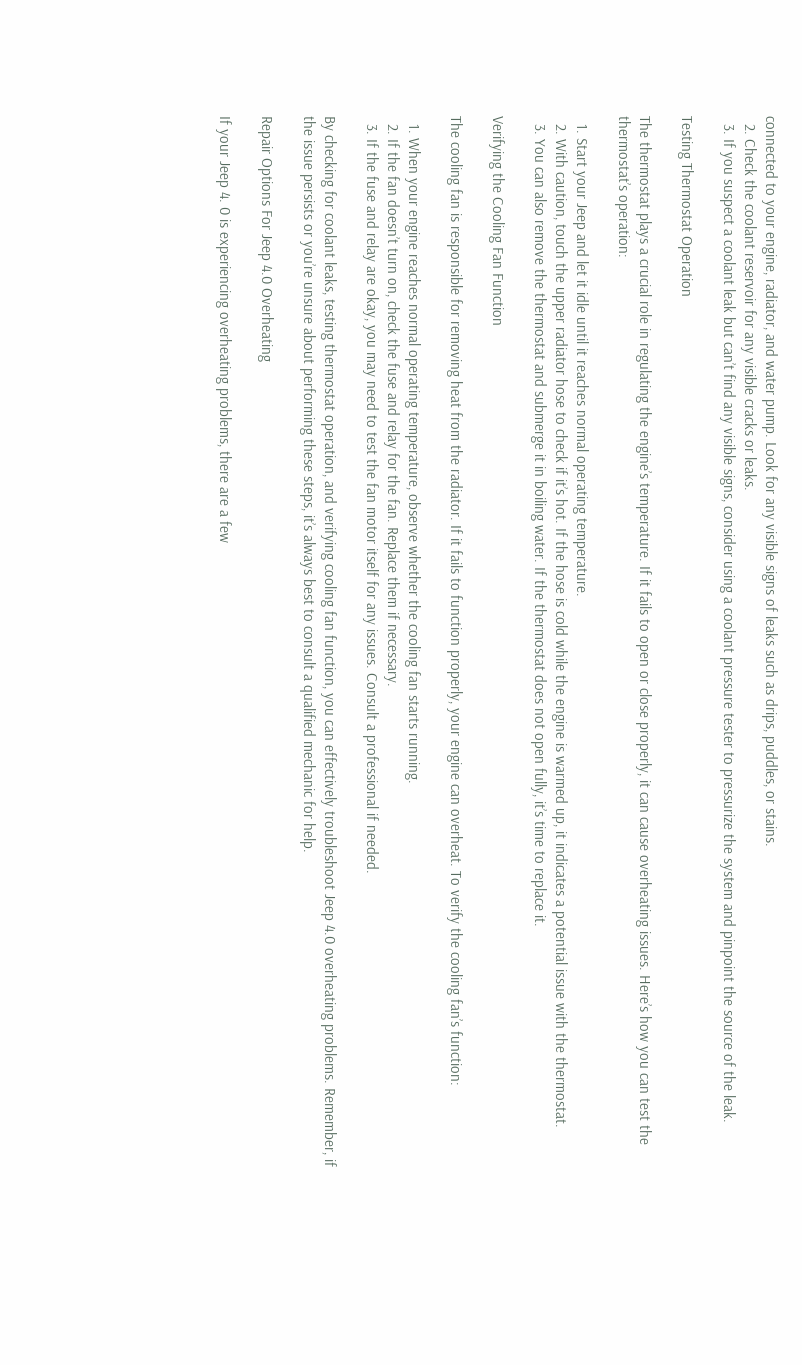connected to your engine, radiator, and water pump. Look for any visible signs of leaks such as drips, puddles, or stains.
  2. Check the coolant reservoir for any visible cracks or leaks.
  3. If you suspect a coolant leak but can’t find any visible signs, consider using a coolant pressure tester to pressurize the system and pinpoint the source of the leak.

Testing Thermostat Operation

The thermostat plays a crucial role in regulating the engine’s temperature. If it fails to open or close properly, it can cause overheating issues. Here’s how you can test the thermostat’s operation:

  1. Start your Jeep and let it idle until it reaches normal operating temperature.
  2. With caution, touch the upper radiator hose to check if it’s hot. If the hose is cold while the engine is warmed up, it indicates a potential issue with the thermostat.
  3. You can also remove the thermostat and submerge it in boiling water. If the thermostat does not open fully, it’s time to replace it.

Verifying the Cooling Fan Function

The cooling fan is responsible for removing heat from the radiator. If it fails to function properly, your engine can overheat. To verify the cooling fan’s function:

  1. When your engine reaches normal operating temperature, observe whether the cooling fan starts running.
  2. If the fan doesn’t turn on, check the fuse and relay for the fan. Replace them if necessary.
  3. If the fuse and relay are okay, you may need to test the fan motor itself for any issues. Consult a professional if needed.

By checking for coolant leaks, testing thermostat operation, and verifying cooling fan function, you can effectively troubleshoot Jeep 4.0 overheating problems. Remember, if the issue persists or you’re unsure about performing these steps, it’s always best to consult a qualified mechanic for help.

Repair Options For Jeep 4.0 Overheating

If your Jeep 4. 0 is experiencing overheating problems, there are a few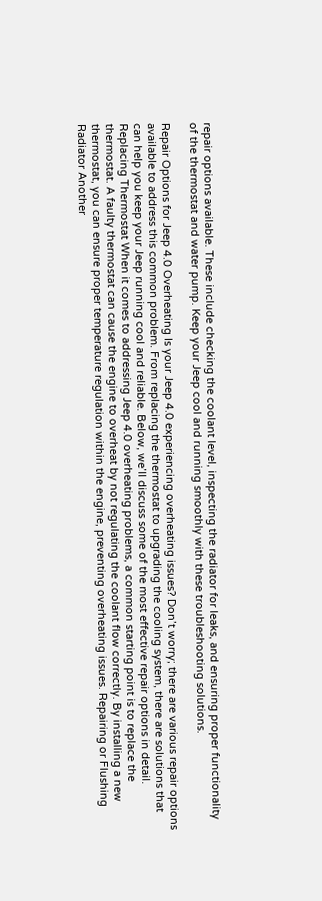repair options available. These include checking the coolant level, inspecting the radiator for leaks, and ensuring proper functionality of the thermostat and water pump. Keep your Jeep cool and running smoothly with these troubleshooting solutions.

Repair Options for Jeep 4.0 Overheating Is your Jeep 4.0 experiencing overheating issues? Don’t worry; there are various repair options available to address this common problem. From replacing the thermostat to upgrading the cooling system, there are solutions that can help you keep your Jeep running cool and reliable. Below, we’ll discuss some of the most effective repair options in detail. Replacing Thermostat When it comes to addressing Jeep 4.0 overheating problems, a common starting point is to replace the thermostat. A faulty thermostat can cause the engine to overheat by not regulating the coolant flow correctly. By installing a new thermostat, you can ensure proper temperature regulation within the engine, preventing overheating issues. Repairing or Flushing Radiator Another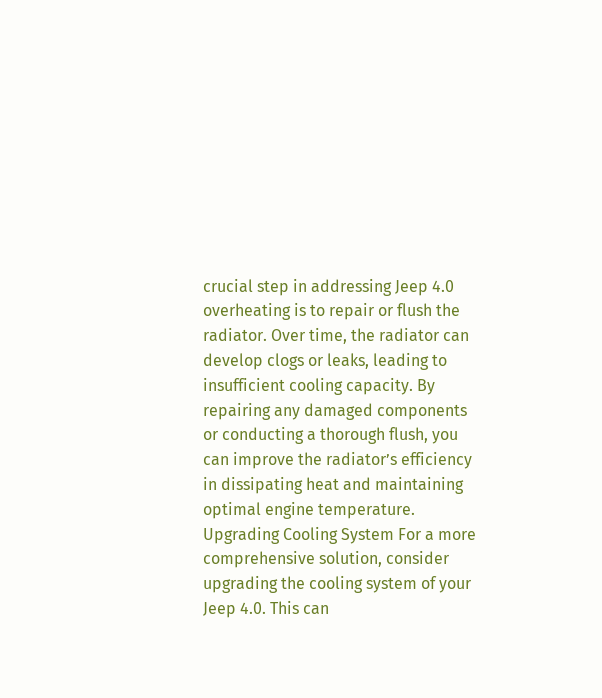crucial step in addressing Jeep 4.0 overheating is to repair or flush the radiator. Over time, the radiator can develop clogs or leaks, leading to insufficient cooling capacity. By repairing any damaged components or conducting a thorough flush, you can improve the radiator’s efficiency in dissipating heat and maintaining optimal engine temperature. Upgrading Cooling System For a more comprehensive solution, consider upgrading the cooling system of your Jeep 4.0. This can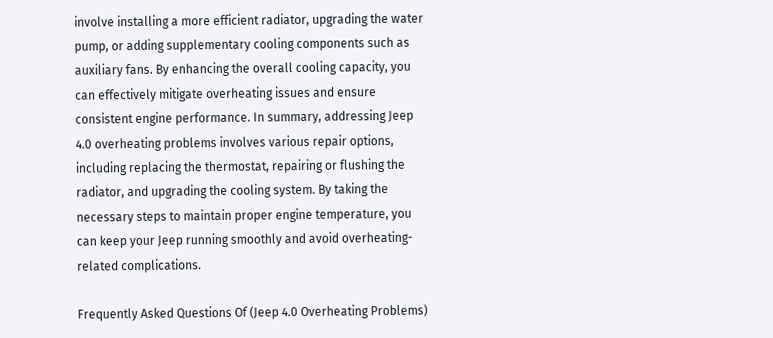involve installing a more efficient radiator, upgrading the water pump, or adding supplementary cooling components such as auxiliary fans. By enhancing the overall cooling capacity, you can effectively mitigate overheating issues and ensure consistent engine performance. In summary, addressing Jeep 4.0 overheating problems involves various repair options, including replacing the thermostat, repairing or flushing the radiator, and upgrading the cooling system. By taking the necessary steps to maintain proper engine temperature, you can keep your Jeep running smoothly and avoid overheating-related complications.

Frequently Asked Questions Of (Jeep 4.0 Overheating Problems)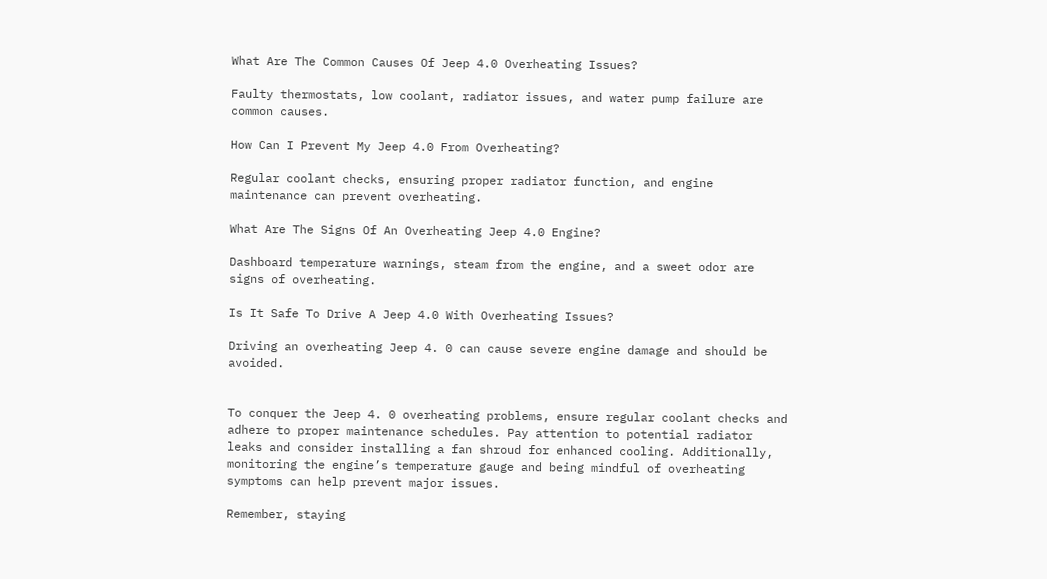What Are The Common Causes Of Jeep 4.0 Overheating Issues?

Faulty thermostats, low coolant, radiator issues, and water pump failure are common causes.

How Can I Prevent My Jeep 4.0 From Overheating?

Regular coolant checks, ensuring proper radiator function, and engine maintenance can prevent overheating.

What Are The Signs Of An Overheating Jeep 4.0 Engine?

Dashboard temperature warnings, steam from the engine, and a sweet odor are signs of overheating.

Is It Safe To Drive A Jeep 4.0 With Overheating Issues?

Driving an overheating Jeep 4. 0 can cause severe engine damage and should be avoided.


To conquer the Jeep 4. 0 overheating problems, ensure regular coolant checks and adhere to proper maintenance schedules. Pay attention to potential radiator leaks and consider installing a fan shroud for enhanced cooling. Additionally, monitoring the engine’s temperature gauge and being mindful of overheating symptoms can help prevent major issues.

Remember, staying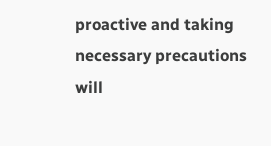proactive and taking necessary precautions will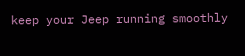keep your Jeep running smoothly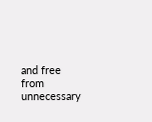and free from unnecessary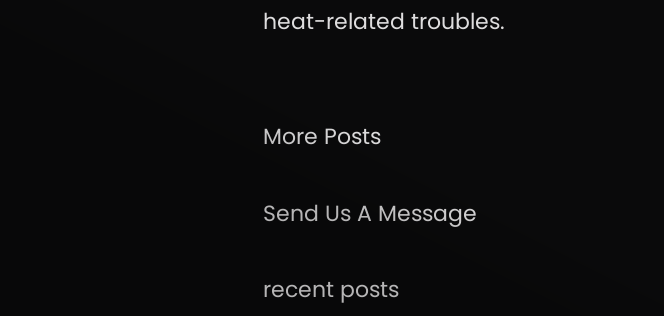heat-related troubles.


More Posts

Send Us A Message

recent posts